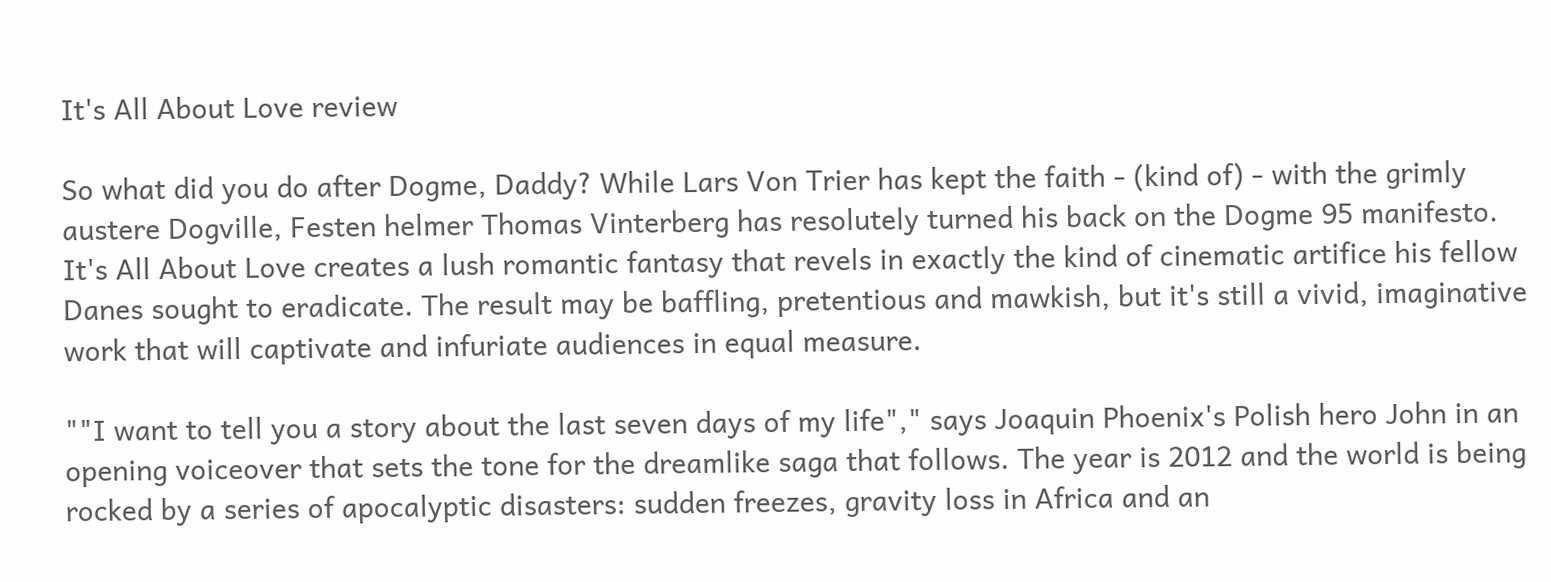It's All About Love review

So what did you do after Dogme, Daddy? While Lars Von Trier has kept the faith - (kind of) - with the grimly austere Dogville, Festen helmer Thomas Vinterberg has resolutely turned his back on the Dogme 95 manifesto. It's All About Love creates a lush romantic fantasy that revels in exactly the kind of cinematic artifice his fellow Danes sought to eradicate. The result may be baffling, pretentious and mawkish, but it's still a vivid, imaginative work that will captivate and infuriate audiences in equal measure.

""I want to tell you a story about the last seven days of my life"," says Joaquin Phoenix's Polish hero John in an opening voiceover that sets the tone for the dreamlike saga that follows. The year is 2012 and the world is being rocked by a series of apocalyptic disasters: sudden freezes, gravity loss in Africa and an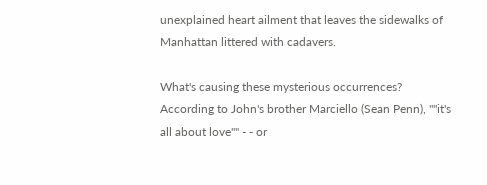unexplained heart ailment that leaves the sidewalks of Manhattan littered with cadavers.

What's causing these mysterious occurrences? According to John's brother Marciello (Sean Penn), ""it's all about love"" - - or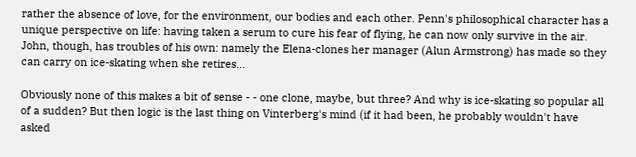rather the absence of love, for the environment, our bodies and each other. Penn's philosophical character has a unique perspective on life: having taken a serum to cure his fear of flying, he can now only survive in the air. John, though, has troubles of his own: namely the Elena-clones her manager (Alun Armstrong) has made so they can carry on ice-skating when she retires...

Obviously none of this makes a bit of sense - - one clone, maybe, but three? And why is ice-skating so popular all of a sudden? But then logic is the last thing on Vinterberg's mind (if it had been, he probably wouldn't have asked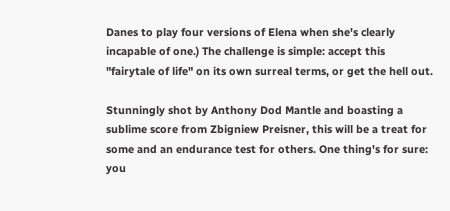Danes to play four versions of Elena when she's clearly incapable of one.) The challenge is simple: accept this "fairytale of life" on its own surreal terms, or get the hell out.

Stunningly shot by Anthony Dod Mantle and boasting a sublime score from Zbigniew Preisner, this will be a treat for some and an endurance test for others. One thing's for sure: you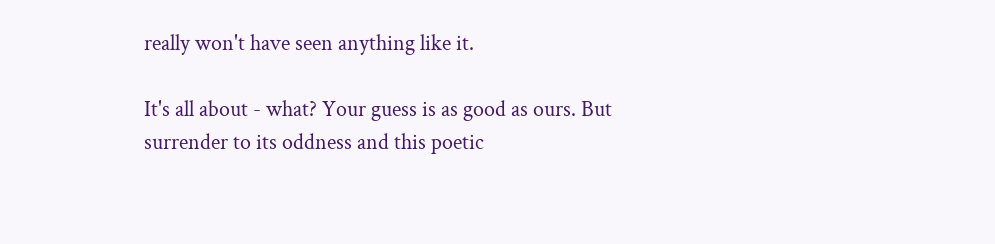really won't have seen anything like it.

It's all about - what? Your guess is as good as ours. But surrender to its oddness and this poetic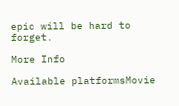epic will be hard to forget.

More Info

Available platformsMovie